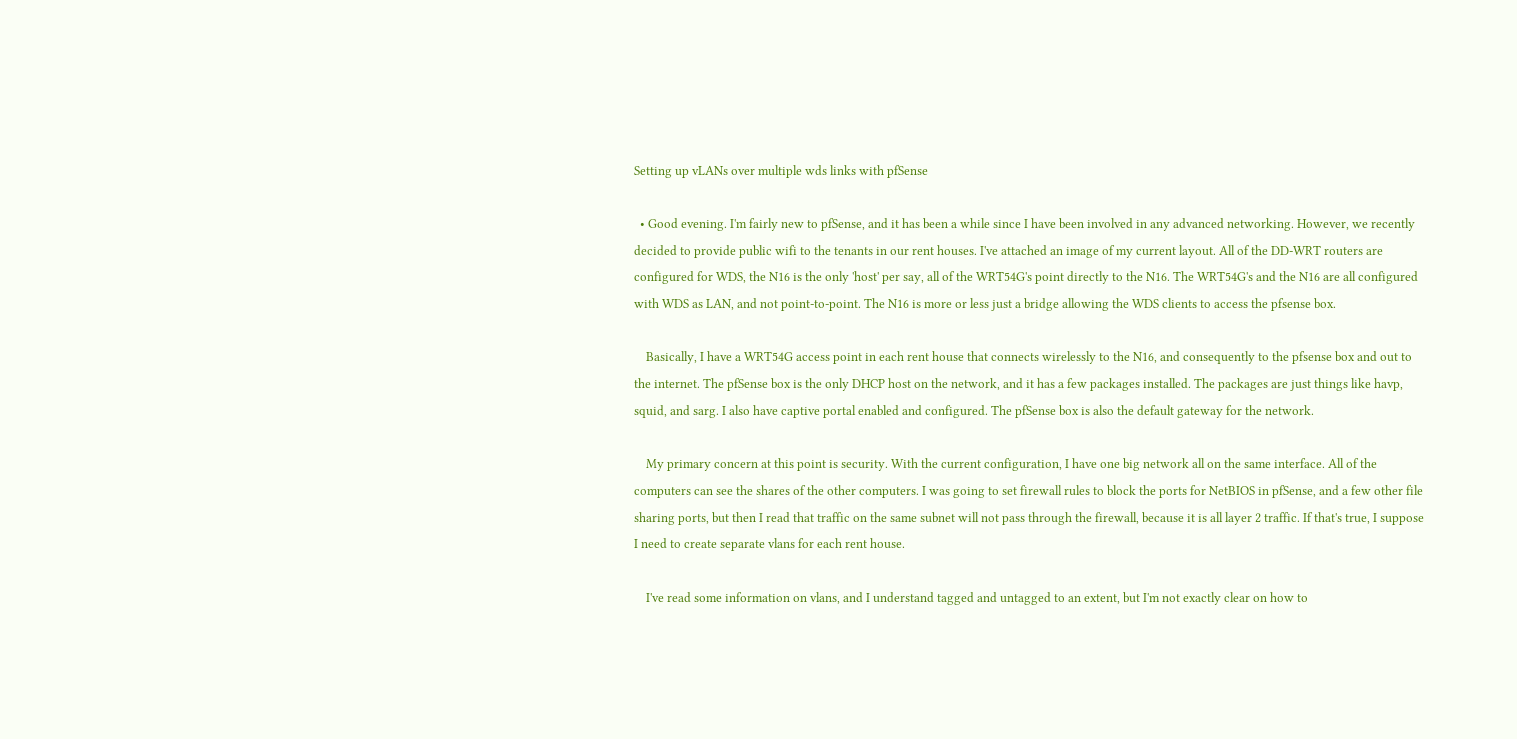Setting up vLANs over multiple wds links with pfSense

  • Good evening. I'm fairly new to pfSense, and it has been a while since I have been involved in any advanced networking. However, we recently decided to provide public wifi to the tenants in our rent houses. I've attached an image of my current layout. All of the DD-WRT routers are configured for WDS, the N16 is the only 'host' per say, all of the WRT54G's point directly to the N16. The WRT54G's and the N16 are all configured with WDS as LAN, and not point-to-point. The N16 is more or less just a bridge allowing the WDS clients to access the pfsense box.

    Basically, I have a WRT54G access point in each rent house that connects wirelessly to the N16, and consequently to the pfsense box and out to the internet. The pfSense box is the only DHCP host on the network, and it has a few packages installed. The packages are just things like havp, squid, and sarg. I also have captive portal enabled and configured. The pfSense box is also the default gateway for the network.

    My primary concern at this point is security. With the current configuration, I have one big network all on the same interface. All of the computers can see the shares of the other computers. I was going to set firewall rules to block the ports for NetBIOS in pfSense, and a few other file sharing ports, but then I read that traffic on the same subnet will not pass through the firewall, because it is all layer 2 traffic. If that's true, I suppose I need to create separate vlans for each rent house.

    I've read some information on vlans, and I understand tagged and untagged to an extent, but I'm not exactly clear on how to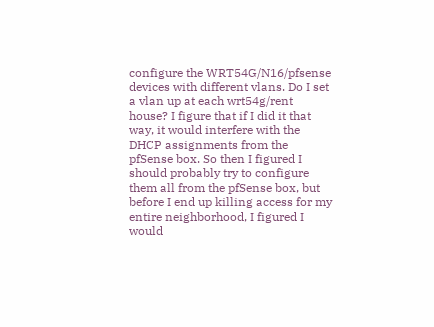configure the WRT54G/N16/pfsense devices with different vlans. Do I set a vlan up at each wrt54g/rent house? I figure that if I did it that way, it would interfere with the DHCP assignments from the pfSense box. So then I figured I should probably try to configure them all from the pfSense box, but before I end up killing access for my entire neighborhood, I figured I would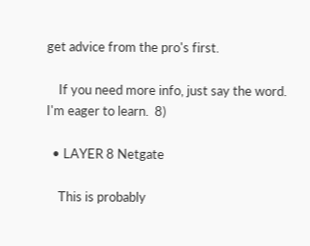get advice from the pro's first.

    If you need more info, just say the word. I'm eager to learn.  8)

  • LAYER 8 Netgate

    This is probably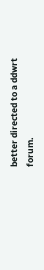better directed to a ddwrt forum.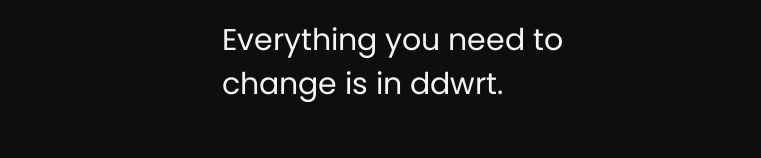Everything you need to change is in ddwrt.